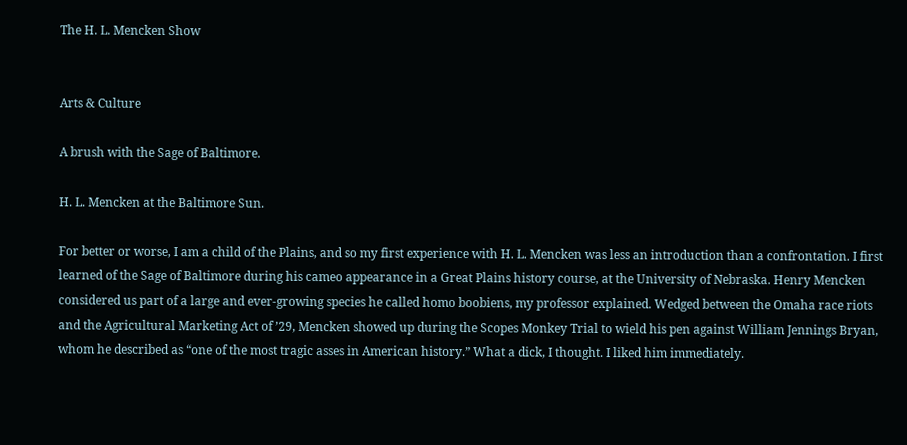The H. L. Mencken Show


Arts & Culture

A brush with the Sage of Baltimore.

H. L. Mencken at the Baltimore Sun.

For better or worse, I am a child of the Plains, and so my first experience with H. L. Mencken was less an introduction than a confrontation. I first learned of the Sage of Baltimore during his cameo appearance in a Great Plains history course, at the University of Nebraska. Henry Mencken considered us part of a large and ever-growing species he called homo boobiens, my professor explained. Wedged between the Omaha race riots and the Agricultural Marketing Act of ’29, Mencken showed up during the Scopes Monkey Trial to wield his pen against William Jennings Bryan, whom he described as “one of the most tragic asses in American history.” What a dick, I thought. I liked him immediately.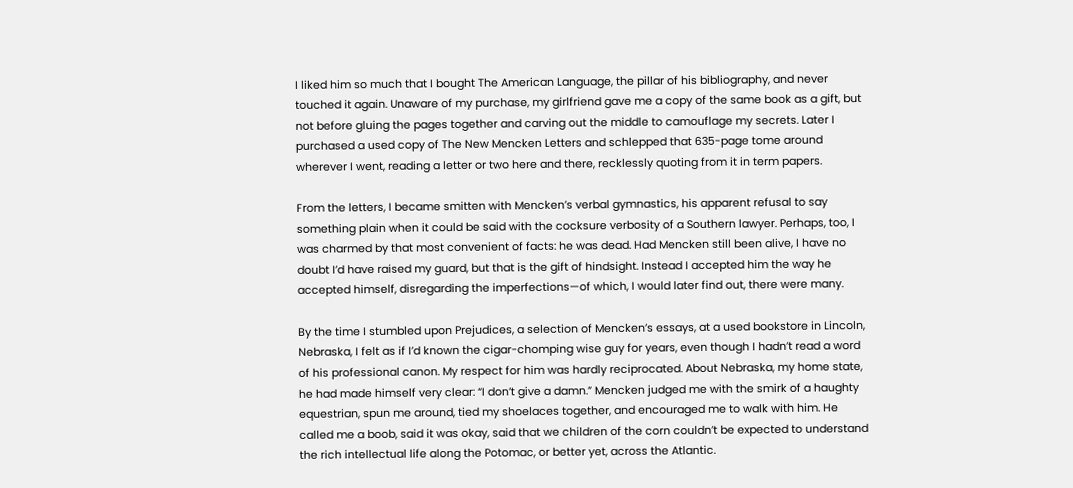I liked him so much that I bought The American Language, the pillar of his bibliography, and never touched it again. Unaware of my purchase, my girlfriend gave me a copy of the same book as a gift, but not before gluing the pages together and carving out the middle to camouflage my secrets. Later I purchased a used copy of The New Mencken Letters and schlepped that 635-page tome around wherever I went, reading a letter or two here and there, recklessly quoting from it in term papers.

From the letters, I became smitten with Mencken’s verbal gymnastics, his apparent refusal to say something plain when it could be said with the cocksure verbosity of a Southern lawyer. Perhaps, too, I was charmed by that most convenient of facts: he was dead. Had Mencken still been alive, I have no doubt I’d have raised my guard, but that is the gift of hindsight. Instead I accepted him the way he accepted himself, disregarding the imperfections—of which, I would later find out, there were many.

By the time I stumbled upon Prejudices, a selection of Mencken’s essays, at a used bookstore in Lincoln, Nebraska, I felt as if I’d known the cigar-chomping wise guy for years, even though I hadn’t read a word of his professional canon. My respect for him was hardly reciprocated. About Nebraska, my home state, he had made himself very clear: “I don’t give a damn.” Mencken judged me with the smirk of a haughty equestrian, spun me around, tied my shoelaces together, and encouraged me to walk with him. He called me a boob, said it was okay, said that we children of the corn couldn’t be expected to understand the rich intellectual life along the Potomac, or better yet, across the Atlantic.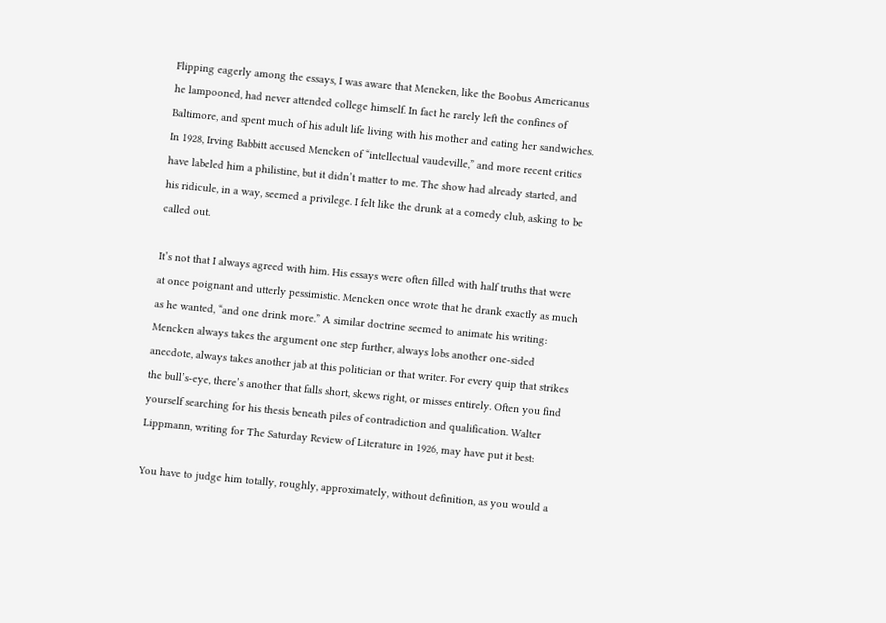Flipping eagerly among the essays, I was aware that Mencken, like the Boobus Americanus he lampooned, had never attended college himself. In fact he rarely left the confines of Baltimore, and spent much of his adult life living with his mother and eating her sandwiches. In 1928, Irving Babbitt accused Mencken of “intellectual vaudeville,” and more recent critics have labeled him a philistine, but it didn’t matter to me. The show had already started, and his ridicule, in a way, seemed a privilege. I felt like the drunk at a comedy club, asking to be called out.

It’s not that I always agreed with him. His essays were often filled with half truths that were at once poignant and utterly pessimistic. Mencken once wrote that he drank exactly as much as he wanted, “and one drink more.” A similar doctrine seemed to animate his writing: Mencken always takes the argument one step further, always lobs another one-sided anecdote, always takes another jab at this politician or that writer. For every quip that strikes the bull’s-eye, there’s another that falls short, skews right, or misses entirely. Often you find yourself searching for his thesis beneath piles of contradiction and qualification. Walter Lippmann, writing for The Saturday Review of Literature in 1926, may have put it best:

You have to judge him totally, roughly, approximately, without definition, as you would a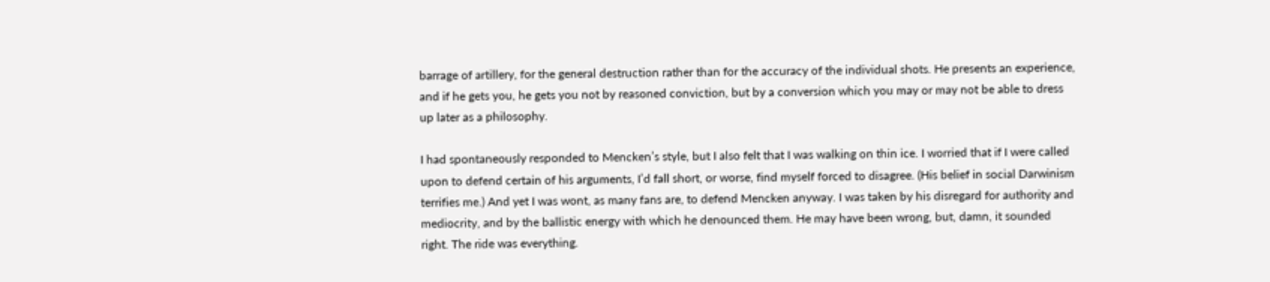barrage of artillery, for the general destruction rather than for the accuracy of the individual shots. He presents an experience, and if he gets you, he gets you not by reasoned conviction, but by a conversion which you may or may not be able to dress up later as a philosophy.

I had spontaneously responded to Mencken’s style, but I also felt that I was walking on thin ice. I worried that if I were called upon to defend certain of his arguments, I’d fall short, or worse, find myself forced to disagree. (His belief in social Darwinism terrifies me.) And yet I was wont, as many fans are, to defend Mencken anyway. I was taken by his disregard for authority and mediocrity, and by the ballistic energy with which he denounced them. He may have been wrong, but, damn, it sounded right. The ride was everything.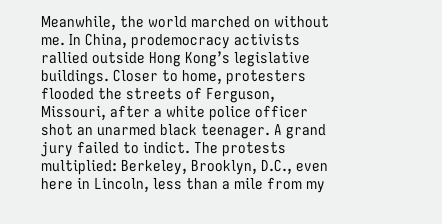Meanwhile, the world marched on without me. In China, prodemocracy activists rallied outside Hong Kong’s legislative buildings. Closer to home, protesters flooded the streets of Ferguson, Missouri, after a white police officer shot an unarmed black teenager. A grand jury failed to indict. The protests multiplied: Berkeley, Brooklyn, D.C., even here in Lincoln, less than a mile from my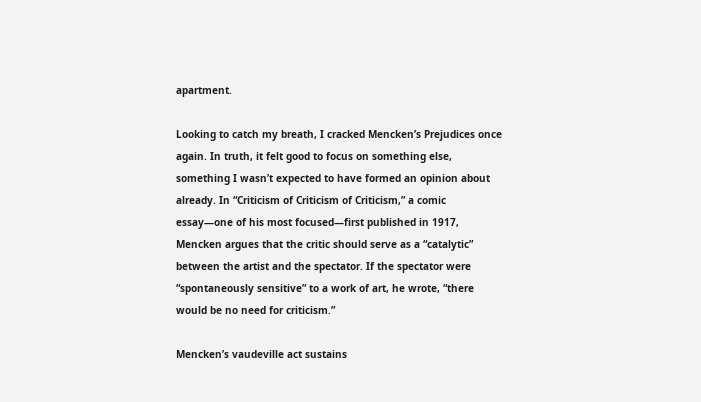apartment.

Looking to catch my breath, I cracked Mencken’s Prejudices once again. In truth, it felt good to focus on something else, something I wasn’t expected to have formed an opinion about already. In “Criticism of Criticism of Criticism,” a comic essay—one of his most focused—first published in 1917, Mencken argues that the critic should serve as a “catalytic” between the artist and the spectator. If the spectator were “spontaneously sensitive” to a work of art, he wrote, “there would be no need for criticism.”

Mencken’s vaudeville act sustains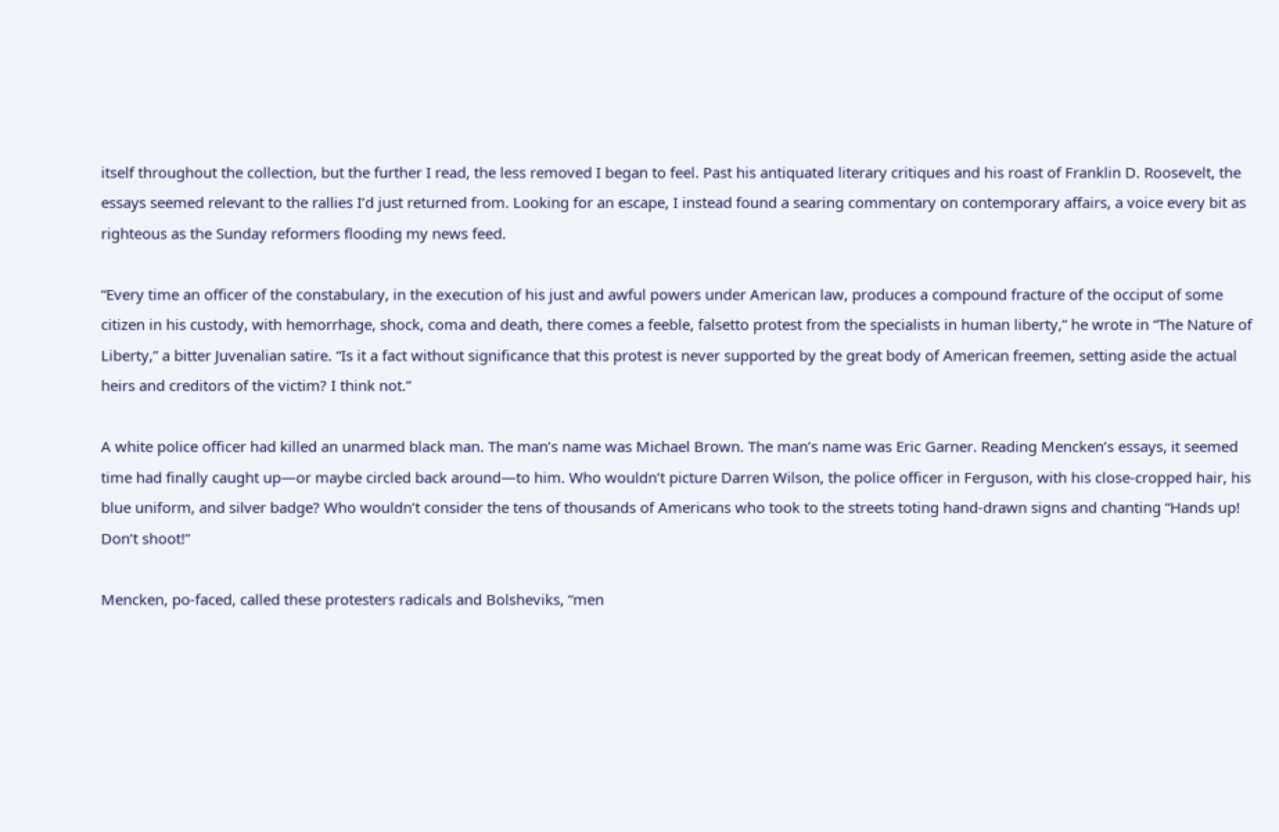itself throughout the collection, but the further I read, the less removed I began to feel. Past his antiquated literary critiques and his roast of Franklin D. Roosevelt, the essays seemed relevant to the rallies I’d just returned from. Looking for an escape, I instead found a searing commentary on contemporary affairs, a voice every bit as righteous as the Sunday reformers flooding my news feed.

“Every time an officer of the constabulary, in the execution of his just and awful powers under American law, produces a compound fracture of the occiput of some citizen in his custody, with hemorrhage, shock, coma and death, there comes a feeble, falsetto protest from the specialists in human liberty,” he wrote in “The Nature of Liberty,” a bitter Juvenalian satire. “Is it a fact without significance that this protest is never supported by the great body of American freemen, setting aside the actual heirs and creditors of the victim? I think not.”

A white police officer had killed an unarmed black man. The man’s name was Michael Brown. The man’s name was Eric Garner. Reading Mencken’s essays, it seemed time had finally caught up—or maybe circled back around—to him. Who wouldn’t picture Darren Wilson, the police officer in Ferguson, with his close-cropped hair, his blue uniform, and silver badge? Who wouldn’t consider the tens of thousands of Americans who took to the streets toting hand-drawn signs and chanting “Hands up! Don’t shoot!”

Mencken, po-faced, called these protesters radicals and Bolsheviks, “men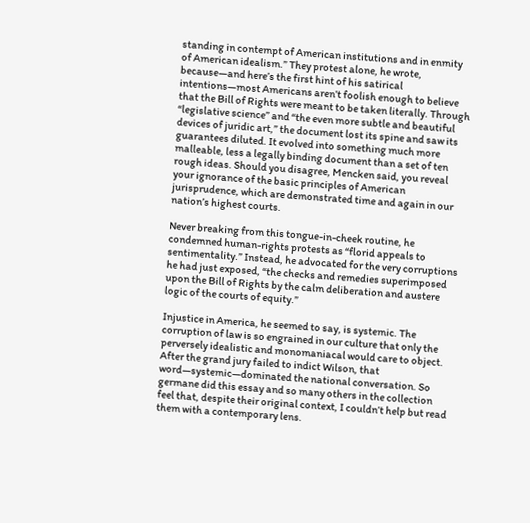standing in contempt of American institutions and in enmity of American idealism.” They protest alone, he wrote, because—and here’s the first hint of his satirical intentions—most Americans aren’t foolish enough to believe that the Bill of Rights were meant to be taken literally. Through “legislative science” and “the even more subtle and beautiful devices of juridic art,” the document lost its spine and saw its guarantees diluted. It evolved into something much more malleable, less a legally binding document than a set of ten rough ideas. Should you disagree, Mencken said, you reveal your ignorance of the basic principles of American jurisprudence, which are demonstrated time and again in our nation’s highest courts.

Never breaking from this tongue-in-cheek routine, he condemned human-rights protests as “florid appeals to sentimentality.” Instead, he advocated for the very corruptions he had just exposed, “the checks and remedies superimposed upon the Bill of Rights by the calm deliberation and austere logic of the courts of equity.”

Injustice in America, he seemed to say, is systemic. The corruption of law is so engrained in our culture that only the perversely idealistic and monomaniacal would care to object. After the grand jury failed to indict Wilson, that word—systemic—dominated the national conversation. So germane did this essay and so many others in the collection feel that, despite their original context, I couldn’t help but read them with a contemporary lens.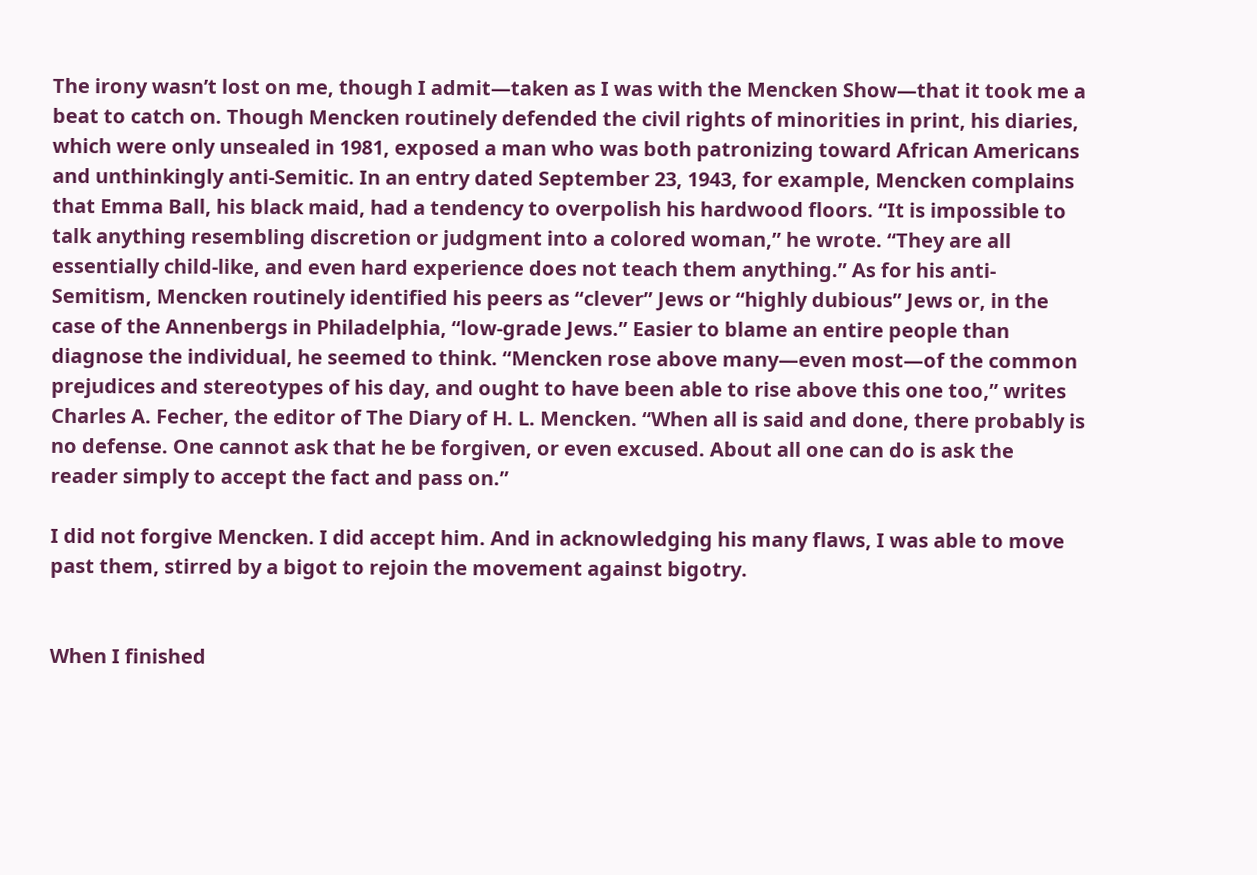The irony wasn’t lost on me, though I admit—taken as I was with the Mencken Show—that it took me a beat to catch on. Though Mencken routinely defended the civil rights of minorities in print, his diaries, which were only unsealed in 1981, exposed a man who was both patronizing toward African Americans and unthinkingly anti-Semitic. In an entry dated September 23, 1943, for example, Mencken complains that Emma Ball, his black maid, had a tendency to overpolish his hardwood floors. “It is impossible to talk anything resembling discretion or judgment into a colored woman,” he wrote. “They are all essentially child-like, and even hard experience does not teach them anything.” As for his anti-Semitism, Mencken routinely identified his peers as “clever” Jews or “highly dubious” Jews or, in the case of the Annenbergs in Philadelphia, “low-grade Jews.” Easier to blame an entire people than diagnose the individual, he seemed to think. “Mencken rose above many—even most—of the common prejudices and stereotypes of his day, and ought to have been able to rise above this one too,” writes Charles A. Fecher, the editor of The Diary of H. L. Mencken. “When all is said and done, there probably is no defense. One cannot ask that he be forgiven, or even excused. About all one can do is ask the reader simply to accept the fact and pass on.”

I did not forgive Mencken. I did accept him. And in acknowledging his many flaws, I was able to move past them, stirred by a bigot to rejoin the movement against bigotry.


When I finished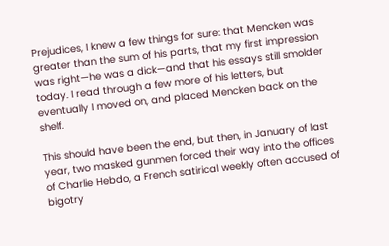Prejudices, I knew a few things for sure: that Mencken was greater than the sum of his parts, that my first impression was right—he was a dick—and that his essays still smolder today. I read through a few more of his letters, but eventually I moved on, and placed Mencken back on the shelf.

This should have been the end, but then, in January of last year, two masked gunmen forced their way into the offices of Charlie Hebdo, a French satirical weekly often accused of bigotry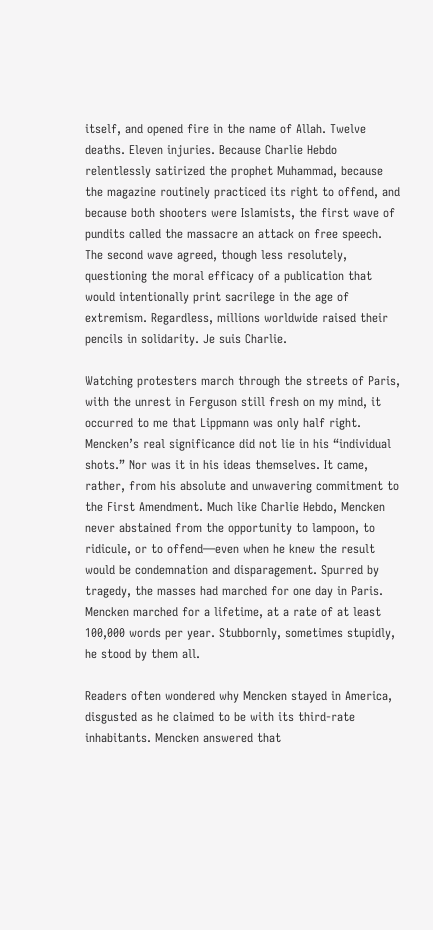itself, and opened fire in the name of Allah. Twelve deaths. Eleven injuries. Because Charlie Hebdo relentlessly satirized the prophet Muhammad, because the magazine routinely practiced its right to offend, and because both shooters were Islamists, the first wave of pundits called the massacre an attack on free speech. The second wave agreed, though less resolutely, questioning the moral efficacy of a publication that would intentionally print sacrilege in the age of extremism. Regardless, millions worldwide raised their pencils in solidarity. Je suis Charlie.

Watching protesters march through the streets of Paris, with the unrest in Ferguson still fresh on my mind, it occurred to me that Lippmann was only half right. Mencken’s real significance did not lie in his “individual shots.” Nor was it in his ideas themselves. It came, rather, from his absolute and unwavering commitment to the First Amendment. Much like Charlie Hebdo, Mencken never abstained from the opportunity to lampoon, to ridicule, or to offend—even when he knew the result would be condemnation and disparagement. Spurred by tragedy, the masses had marched for one day in Paris. Mencken marched for a lifetime, at a rate of at least 100,000 words per year. Stubbornly, sometimes stupidly, he stood by them all.

Readers often wondered why Mencken stayed in America, disgusted as he claimed to be with its third-rate inhabitants. Mencken answered that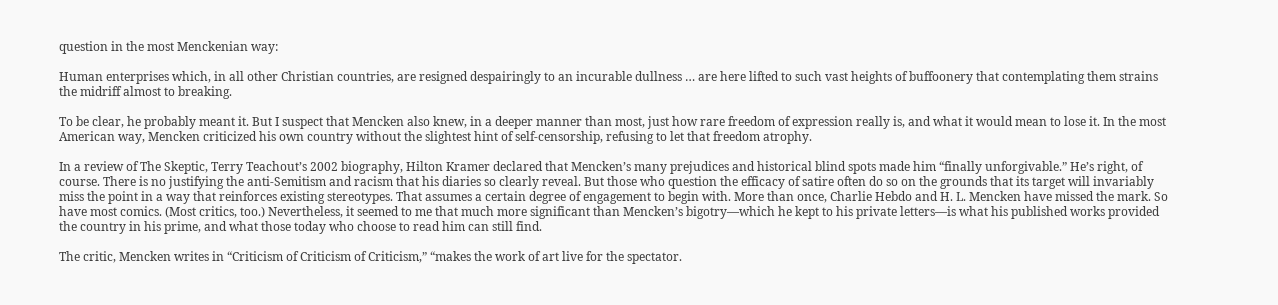question in the most Menckenian way:

Human enterprises which, in all other Christian countries, are resigned despairingly to an incurable dullness … are here lifted to such vast heights of buffoonery that contemplating them strains the midriff almost to breaking.

To be clear, he probably meant it. But I suspect that Mencken also knew, in a deeper manner than most, just how rare freedom of expression really is, and what it would mean to lose it. In the most American way, Mencken criticized his own country without the slightest hint of self-censorship, refusing to let that freedom atrophy.

In a review of The Skeptic, Terry Teachout’s 2002 biography, Hilton Kramer declared that Mencken’s many prejudices and historical blind spots made him “finally unforgivable.” He’s right, of course. There is no justifying the anti-Semitism and racism that his diaries so clearly reveal. But those who question the efficacy of satire often do so on the grounds that its target will invariably miss the point in a way that reinforces existing stereotypes. That assumes a certain degree of engagement to begin with. More than once, Charlie Hebdo and H. L. Mencken have missed the mark. So have most comics. (Most critics, too.) Nevertheless, it seemed to me that much more significant than Mencken’s bigotry—which he kept to his private letters—is what his published works provided the country in his prime, and what those today who choose to read him can still find.

The critic, Mencken writes in “Criticism of Criticism of Criticism,” “makes the work of art live for the spectator.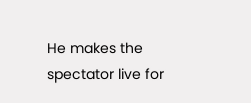He makes the spectator live for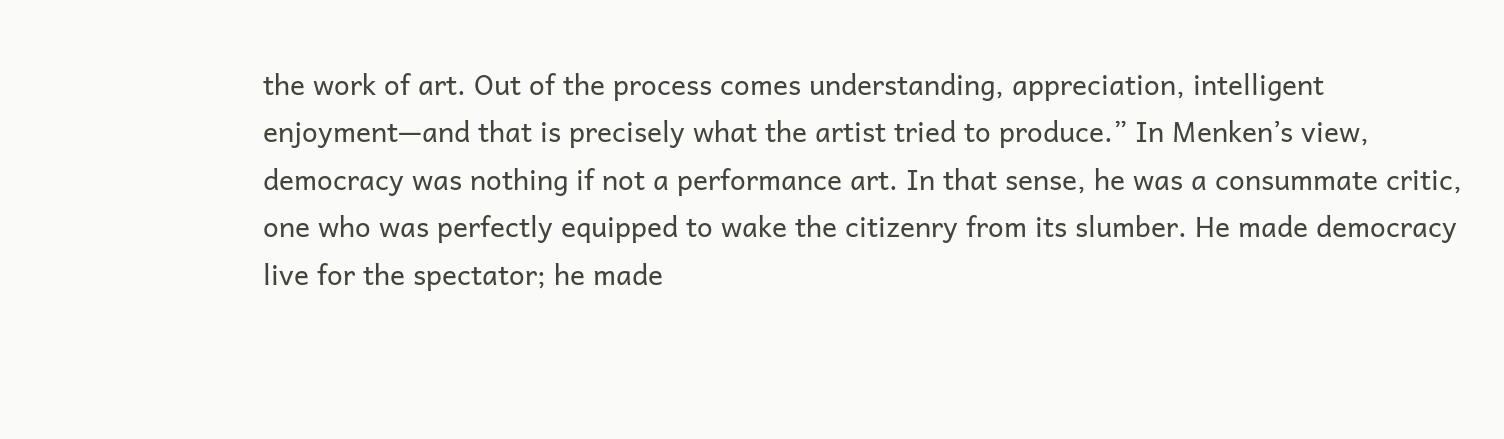the work of art. Out of the process comes understanding, appreciation, intelligent enjoyment—and that is precisely what the artist tried to produce.” In Menken’s view, democracy was nothing if not a performance art. In that sense, he was a consummate critic, one who was perfectly equipped to wake the citizenry from its slumber. He made democracy live for the spectator; he made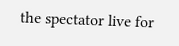the spectator live for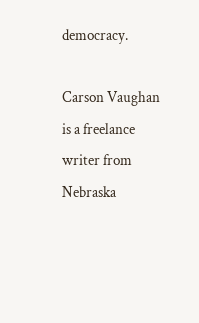democracy.

Carson Vaughan is a freelance writer from Nebraska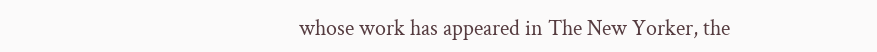whose work has appeared in The New Yorker, the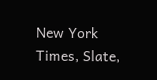New York Times, Slate,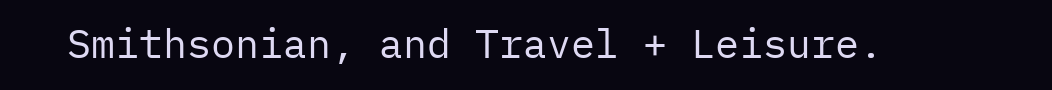Smithsonian, and Travel + Leisure.